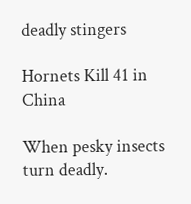deadly stingers

Hornets Kill 41 in China

When pesky insects turn deadly.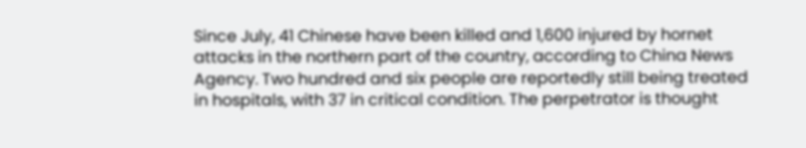Since July, 41 Chinese have been killed and 1,600 injured by hornet attacks in the northern part of the country, according to China News Agency. Two hundred and six people are reportedly still being treated in hospitals, with 37 in critical condition. The perpetrator is thought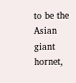to be the Asian giant hornet,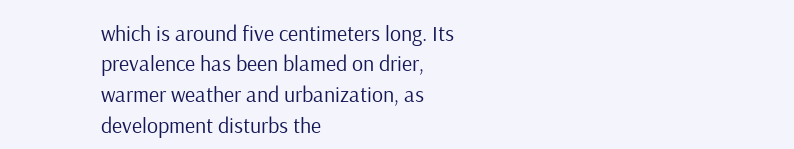which is around five centimeters long. Its prevalence has been blamed on drier, warmer weather and urbanization, as development disturbs the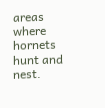areas where hornets hunt and nest.